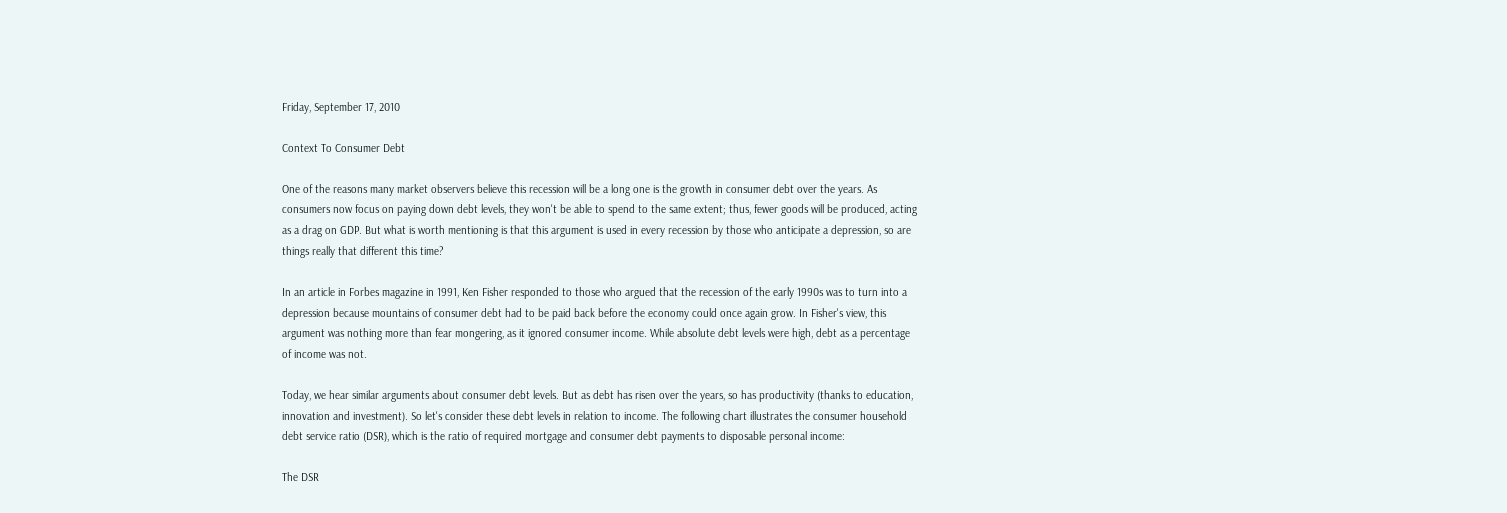Friday, September 17, 2010

Context To Consumer Debt

One of the reasons many market observers believe this recession will be a long one is the growth in consumer debt over the years. As consumers now focus on paying down debt levels, they won't be able to spend to the same extent; thus, fewer goods will be produced, acting as a drag on GDP. But what is worth mentioning is that this argument is used in every recession by those who anticipate a depression, so are things really that different this time?

In an article in Forbes magazine in 1991, Ken Fisher responded to those who argued that the recession of the early 1990s was to turn into a depression because mountains of consumer debt had to be paid back before the economy could once again grow. In Fisher's view, this argument was nothing more than fear mongering, as it ignored consumer income. While absolute debt levels were high, debt as a percentage of income was not.

Today, we hear similar arguments about consumer debt levels. But as debt has risen over the years, so has productivity (thanks to education, innovation and investment). So let's consider these debt levels in relation to income. The following chart illustrates the consumer household debt service ratio (DSR), which is the ratio of required mortgage and consumer debt payments to disposable personal income:

The DSR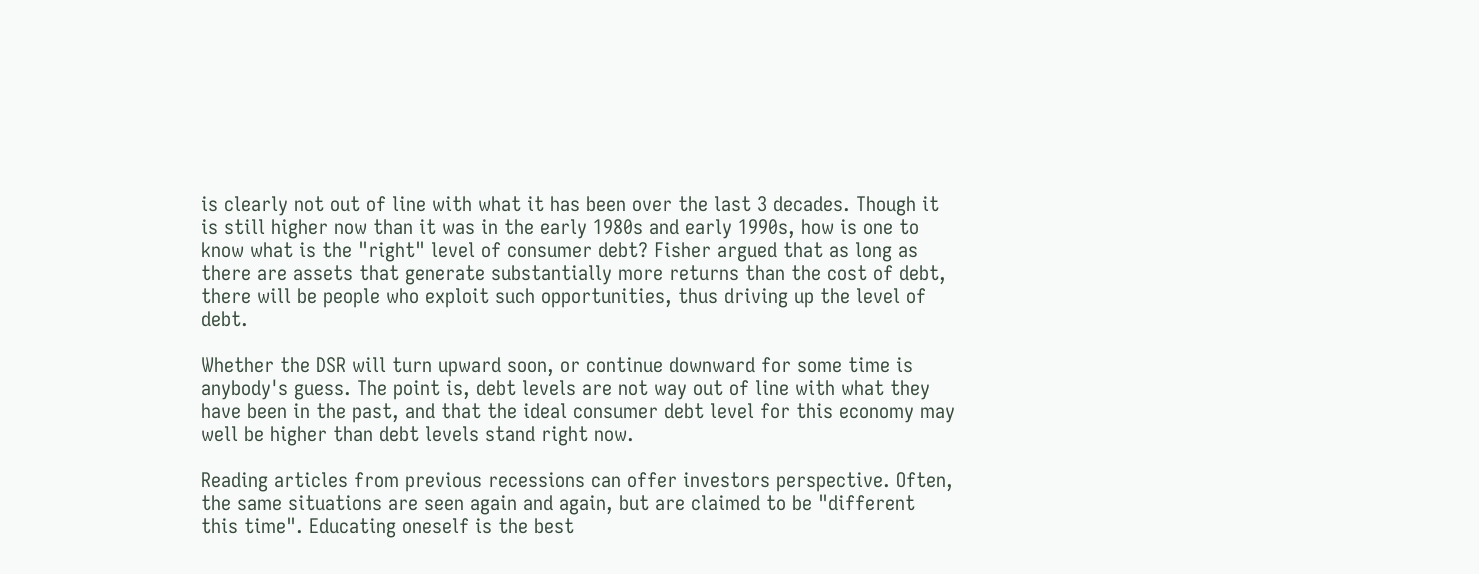is clearly not out of line with what it has been over the last 3 decades. Though it is still higher now than it was in the early 1980s and early 1990s, how is one to know what is the "right" level of consumer debt? Fisher argued that as long as there are assets that generate substantially more returns than the cost of debt, there will be people who exploit such opportunities, thus driving up the level of debt.

Whether the DSR will turn upward soon, or continue downward for some time is anybody's guess. The point is, debt levels are not way out of line with what they have been in the past, and that the ideal consumer debt level for this economy may well be higher than debt levels stand right now.

Reading articles from previous recessions can offer investors perspective. Often, the same situations are seen again and again, but are claimed to be "different this time". Educating oneself is the best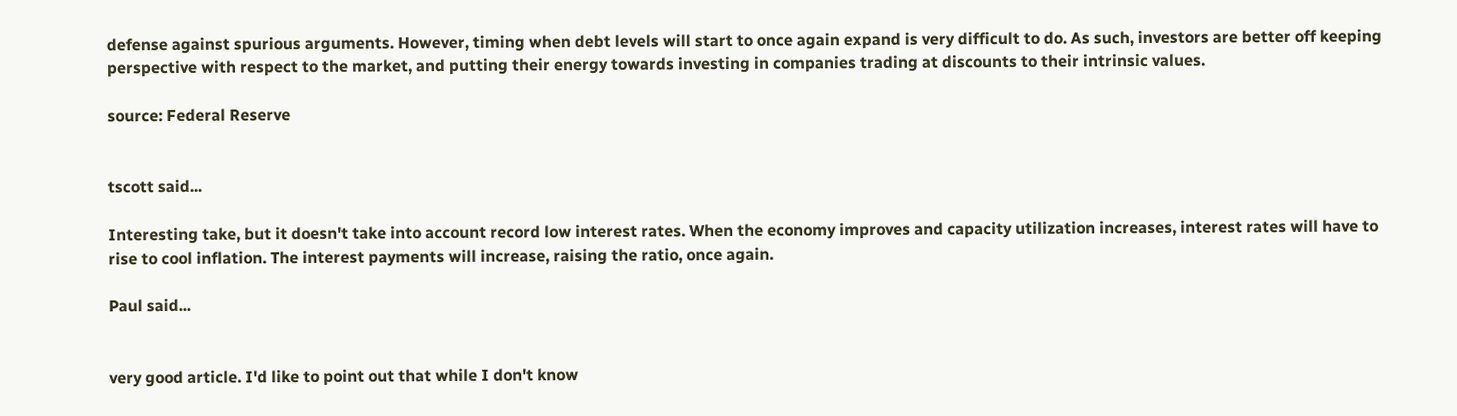defense against spurious arguments. However, timing when debt levels will start to once again expand is very difficult to do. As such, investors are better off keeping perspective with respect to the market, and putting their energy towards investing in companies trading at discounts to their intrinsic values.

source: Federal Reserve


tscott said...

Interesting take, but it doesn't take into account record low interest rates. When the economy improves and capacity utilization increases, interest rates will have to rise to cool inflation. The interest payments will increase, raising the ratio, once again.

Paul said...


very good article. I'd like to point out that while I don't know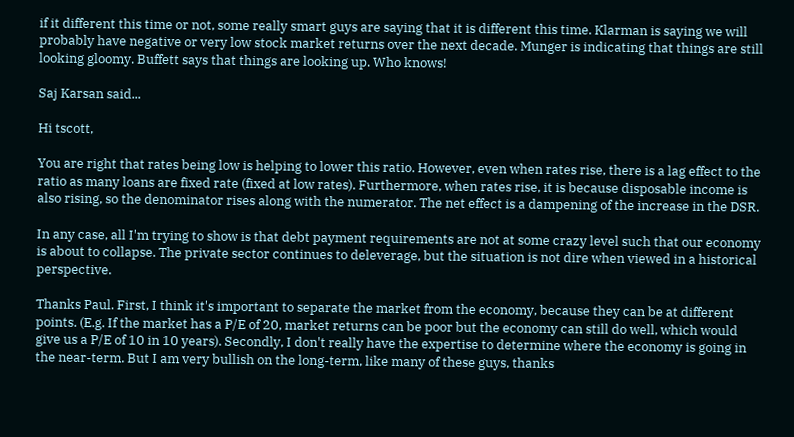if it different this time or not, some really smart guys are saying that it is different this time. Klarman is saying we will probably have negative or very low stock market returns over the next decade. Munger is indicating that things are still looking gloomy. Buffett says that things are looking up. Who knows!

Saj Karsan said...

Hi tscott,

You are right that rates being low is helping to lower this ratio. However, even when rates rise, there is a lag effect to the ratio as many loans are fixed rate (fixed at low rates). Furthermore, when rates rise, it is because disposable income is also rising, so the denominator rises along with the numerator. The net effect is a dampening of the increase in the DSR.

In any case, all I'm trying to show is that debt payment requirements are not at some crazy level such that our economy is about to collapse. The private sector continues to deleverage, but the situation is not dire when viewed in a historical perspective.

Thanks Paul. First, I think it's important to separate the market from the economy, because they can be at different points. (E.g. If the market has a P/E of 20, market returns can be poor but the economy can still do well, which would give us a P/E of 10 in 10 years). Secondly, I don't really have the expertise to determine where the economy is going in the near-term. But I am very bullish on the long-term, like many of these guys, thanks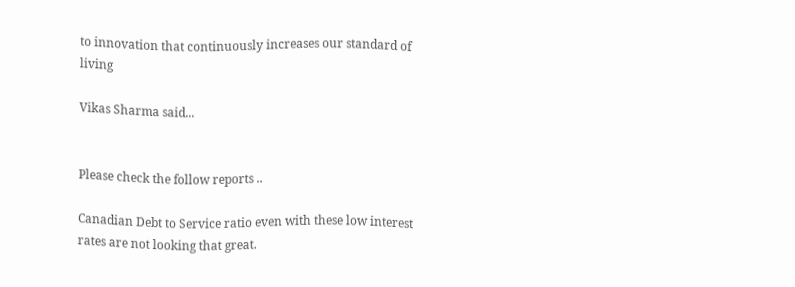to innovation that continuously increases our standard of living

Vikas Sharma said...


Please check the follow reports ..

Canadian Debt to Service ratio even with these low interest rates are not looking that great.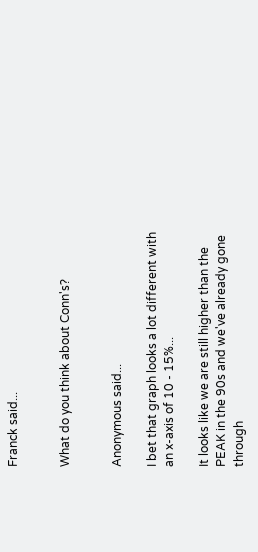Franck said...


What do you think about Conn's?


Anonymous said...

I bet that graph looks a lot different with an x-axis of 10 - 15%...

It looks like we are still higher than the PEAK in the 90s and we've already gone through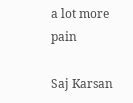a lot more pain

Saj Karsan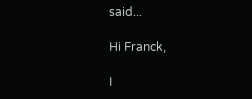said...

Hi Franck,

I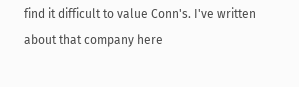find it difficult to value Conn's. I've written about that company here